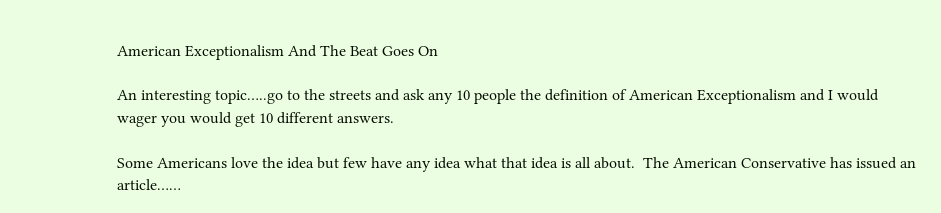American Exceptionalism And The Beat Goes On

An interesting topic…..go to the streets and ask any 10 people the definition of American Exceptionalism and I would wager you would get 10 different answers.

Some Americans love the idea but few have any idea what that idea is all about.  The American Conservative has issued an article……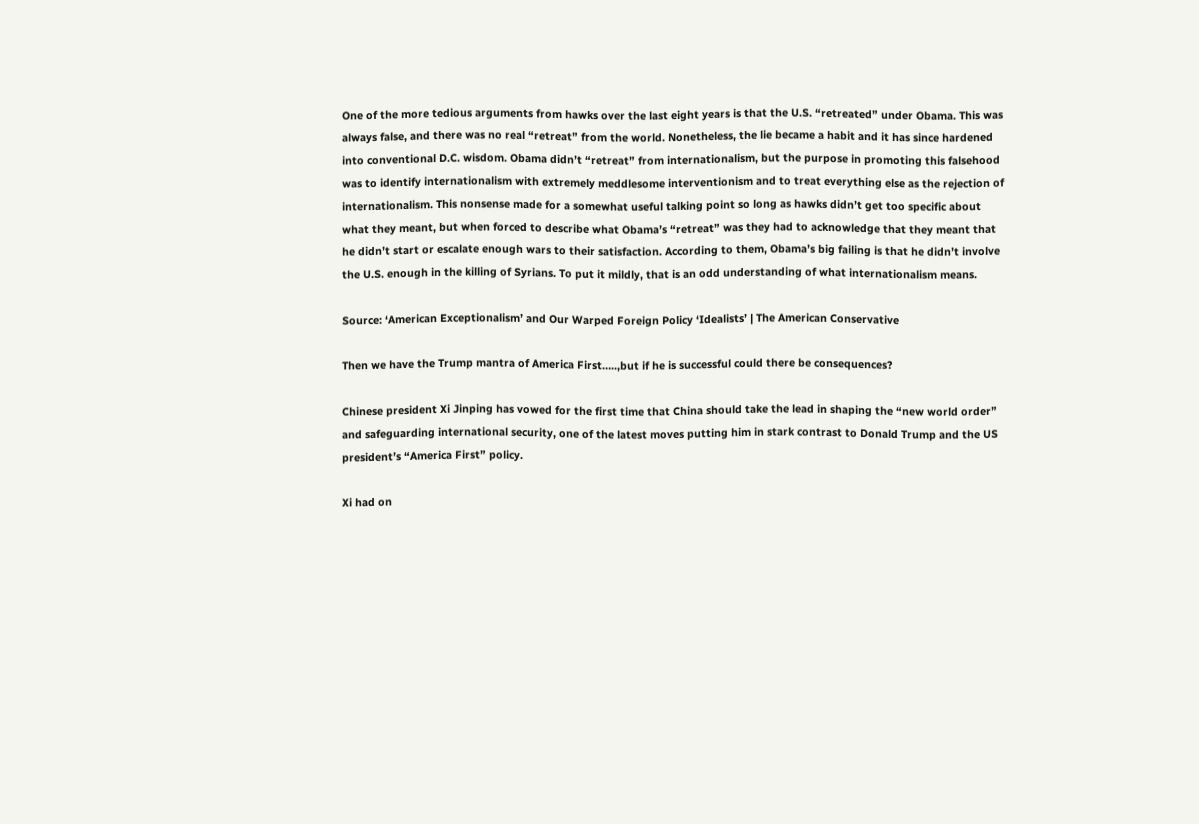One of the more tedious arguments from hawks over the last eight years is that the U.S. “retreated” under Obama. This was always false, and there was no real “retreat” from the world. Nonetheless, the lie became a habit and it has since hardened into conventional D.C. wisdom. Obama didn’t “retreat” from internationalism, but the purpose in promoting this falsehood was to identify internationalism with extremely meddlesome interventionism and to treat everything else as the rejection of internationalism. This nonsense made for a somewhat useful talking point so long as hawks didn’t get too specific about what they meant, but when forced to describe what Obama’s “retreat” was they had to acknowledge that they meant that he didn’t start or escalate enough wars to their satisfaction. According to them, Obama’s big failing is that he didn’t involve the U.S. enough in the killing of Syrians. To put it mildly, that is an odd understanding of what internationalism means.

Source: ‘American Exceptionalism’ and Our Warped Foreign Policy ‘Idealists’ | The American Conservative

Then we have the Trump mantra of America First…..,but if he is successful could there be consequences?

Chinese president Xi Jinping has vowed for the first time that China should take the lead in shaping the “new world order” and safeguarding international security, one of the latest moves putting him in stark contrast to Donald Trump and the US president’s “America First” policy.

Xi had on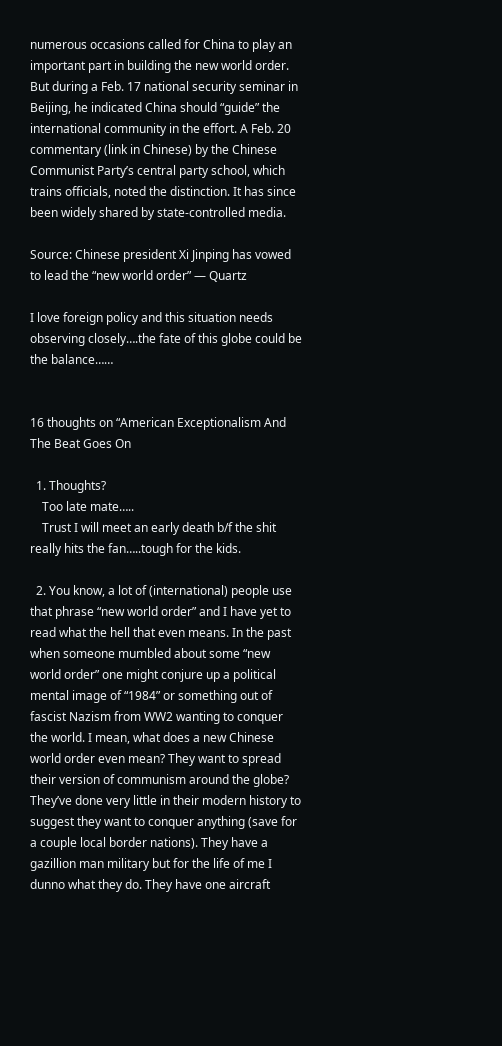numerous occasions called for China to play an important part in building the new world order. But during a Feb. 17 national security seminar in Beijing, he indicated China should “guide” the international community in the effort. A Feb. 20 commentary (link in Chinese) by the Chinese Communist Party’s central party school, which trains officials, noted the distinction. It has since been widely shared by state-controlled media.

Source: Chinese president Xi Jinping has vowed to lead the “new world order” — Quartz

I love foreign policy and this situation needs observing closely….the fate of this globe could be the balance……


16 thoughts on “American Exceptionalism And The Beat Goes On

  1. Thoughts?
    Too late mate…..
    Trust I will meet an early death b/f the shit really hits the fan…..tough for the kids.

  2. You know, a lot of (international) people use that phrase “new world order” and I have yet to read what the hell that even means. In the past when someone mumbled about some “new world order” one might conjure up a political mental image of “1984” or something out of fascist Nazism from WW2 wanting to conquer the world. I mean, what does a new Chinese world order even mean? They want to spread their version of communism around the globe? They’ve done very little in their modern history to suggest they want to conquer anything (save for a couple local border nations). They have a gazillion man military but for the life of me I dunno what they do. They have one aircraft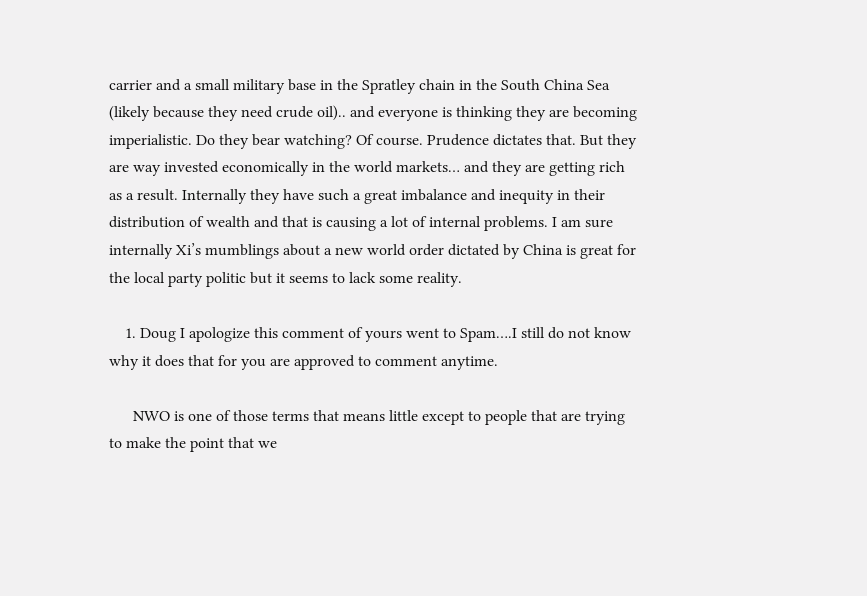carrier and a small military base in the Spratley chain in the South China Sea (likely because they need crude oil).. and everyone is thinking they are becoming imperialistic. Do they bear watching? Of course. Prudence dictates that. But they are way invested economically in the world markets… and they are getting rich as a result. Internally they have such a great imbalance and inequity in their distribution of wealth and that is causing a lot of internal problems. I am sure internally Xi’s mumblings about a new world order dictated by China is great for the local party politic but it seems to lack some reality.

    1. Doug I apologize this comment of yours went to Spam….I still do not know why it does that for you are approved to comment anytime.

      NWO is one of those terms that means little except to people that are trying to make the point that we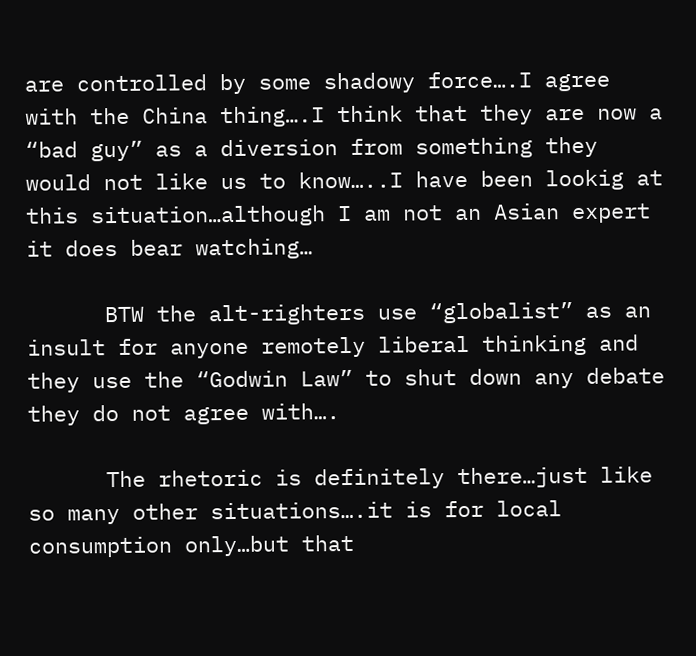are controlled by some shadowy force….I agree with the China thing….I think that they are now a “bad guy” as a diversion from something they would not like us to know…..I have been lookig at this situation…although I am not an Asian expert it does bear watching…

      BTW the alt-righters use “globalist” as an insult for anyone remotely liberal thinking and they use the “Godwin Law” to shut down any debate they do not agree with….

      The rhetoric is definitely there…just like so many other situations….it is for local consumption only…but that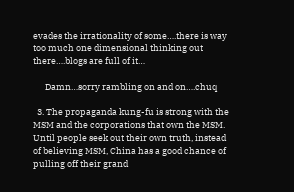evades the irrationality of some….there is way too much one dimensional thinking out there….blogs are full of it…

      Damn…sorry rambling on and on….chuq

  3. The propaganda kung-fu is strong with the MSM and the corporations that own the MSM. Until people seek out their own truth, instead of believing MSM, China has a good chance of pulling off their grand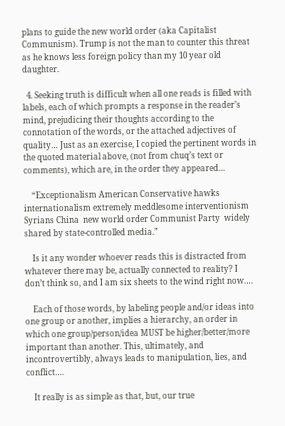plans to guide the new world order (aka Capitalist Communism). Trump is not the man to counter this threat as he knows less foreign policy than my 10 year old daughter.

  4. Seeking truth is difficult when all one reads is filled with labels, each of which prompts a response in the reader’s mind, prejudicing their thoughts according to the connotation of the words, or the attached adjectives of quality… Just as an exercise, I copied the pertinent words in the quoted material above, (not from chuq’s text or comments), which are, in the order they appeared…

    “Exceptionalism American Conservative hawks internationalism extremely meddlesome interventionism Syrians China  new world order Communist Party  widely shared by state-controlled media.”

    Is it any wonder whoever reads this is distracted from whatever there may be, actually connected to reality? I don’t think so, and I am six sheets to the wind right now….

    Each of those words, by labeling people and/or ideas into one group or another, implies a hierarchy, an order in which one group/person/idea MUST be higher/better/more important than another. This, ultimately, and incontrovertibly, always leads to manipulation, lies, and conflict….

    It really is as simple as that, but, our true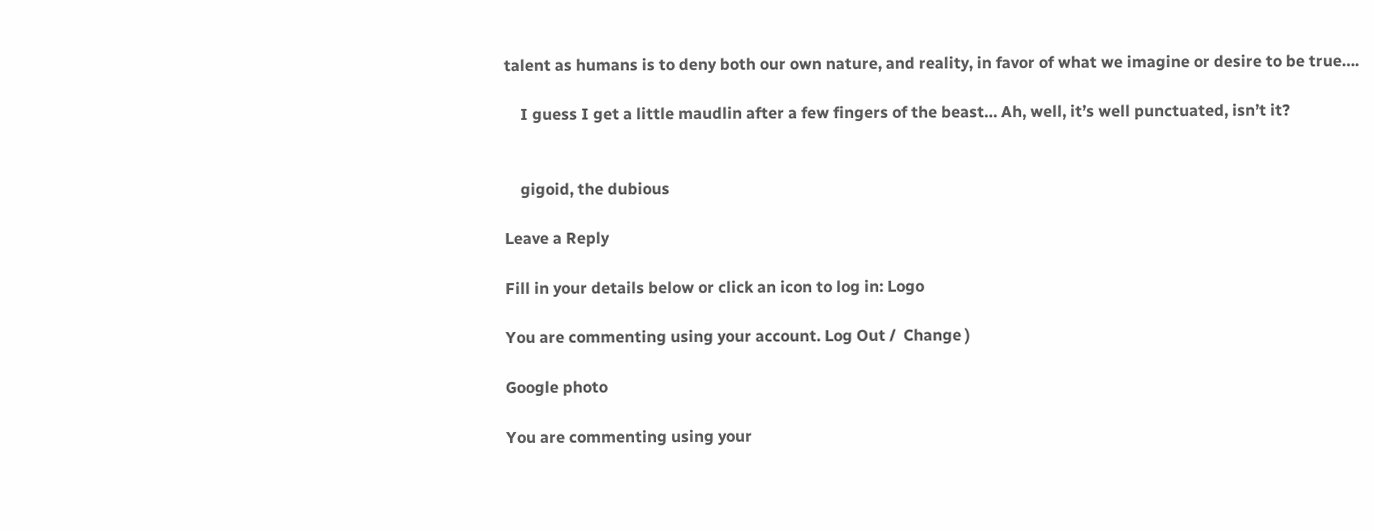talent as humans is to deny both our own nature, and reality, in favor of what we imagine or desire to be true….

    I guess I get a little maudlin after a few fingers of the beast… Ah, well, it’s well punctuated, isn’t it?


    gigoid, the dubious

Leave a Reply

Fill in your details below or click an icon to log in: Logo

You are commenting using your account. Log Out /  Change )

Google photo

You are commenting using your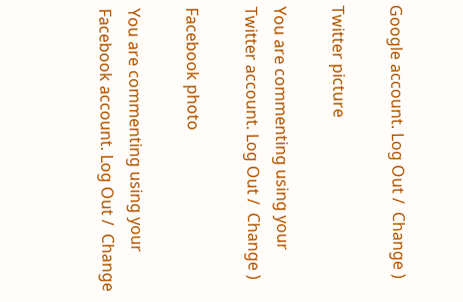Google account. Log Out /  Change )

Twitter picture

You are commenting using your Twitter account. Log Out /  Change )

Facebook photo

You are commenting using your Facebook account. Log Out /  Change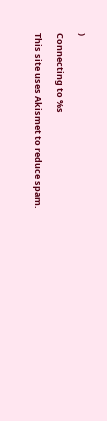)

Connecting to %s

This site uses Akismet to reduce spam.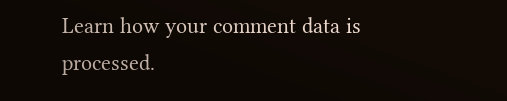Learn how your comment data is processed.